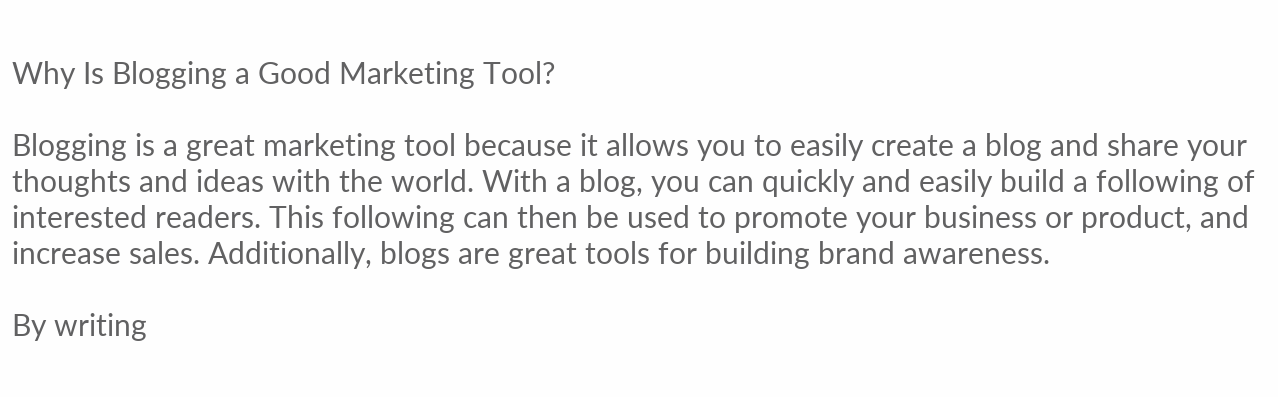Why Is Blogging a Good Marketing Tool?

Blogging is a great marketing tool because it allows you to easily create a blog and share your thoughts and ideas with the world. With a blog, you can quickly and easily build a following of interested readers. This following can then be used to promote your business or product, and increase sales. Additionally, blogs are great tools for building brand awareness.

By writing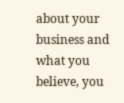about your business and what you believe, you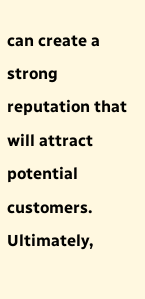can create a strong reputation that will attract potential customers. Ultimately,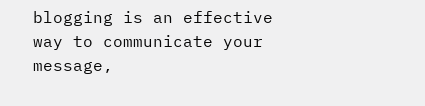blogging is an effective way to communicate your message,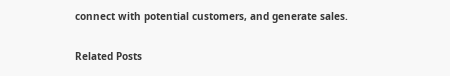connect with potential customers, and generate sales.

Related Posts